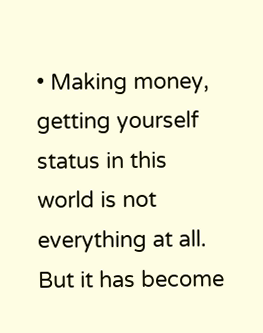• Making money, getting yourself status in this world is not everything at all. But it has become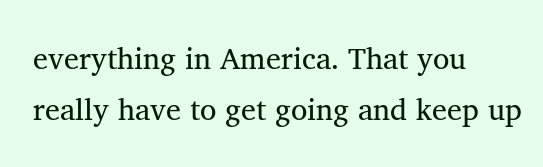everything in America. That you really have to get going and keep up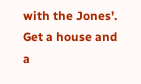with the Jones'. Get a house and a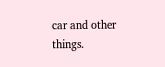car and other things.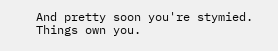And pretty soon you're stymied. Things own you.